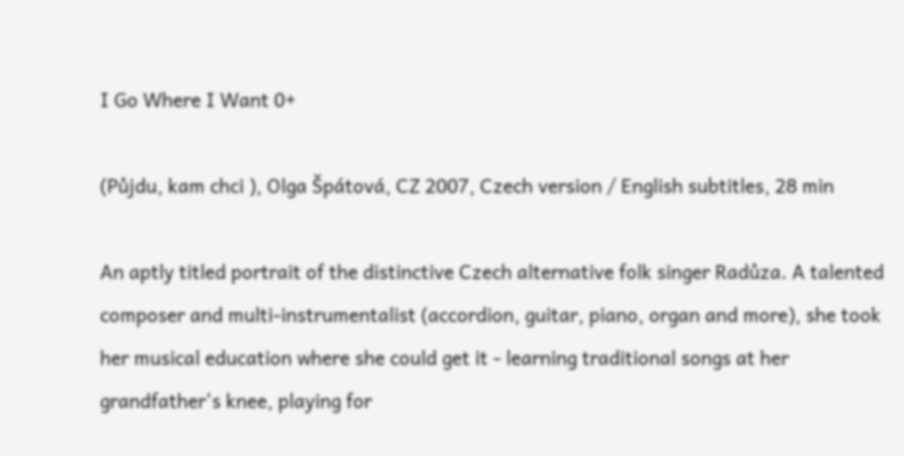I Go Where I Want 0+

(Půjdu, kam chci ), Olga Špátová, CZ 2007, Czech version / English subtitles, 28 min

An aptly titled portrait of the distinctive Czech alternative folk singer Radůza. A talented composer and multi-instrumentalist (accordion, guitar, piano, organ and more), she took her musical education where she could get it - learning traditional songs at her grandfather's knee, playing for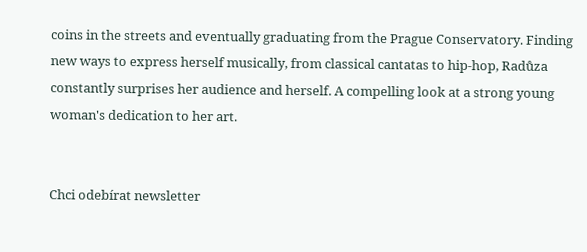coins in the streets and eventually graduating from the Prague Conservatory. Finding new ways to express herself musically, from classical cantatas to hip-hop, Radůza constantly surprises her audience and herself. A compelling look at a strong young woman's dedication to her art.


Chci odebírat newsletter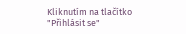Kliknutím na tlačítko "Přihlásit se"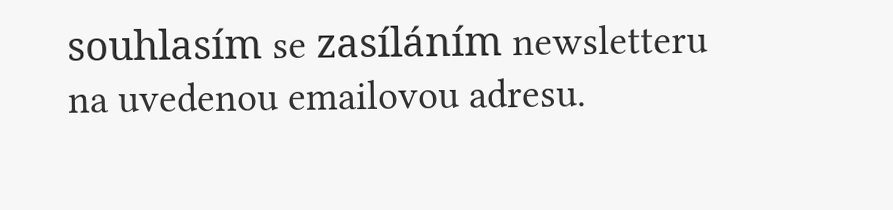souhlasím se zasíláním newsletteru na uvedenou emailovou adresu.